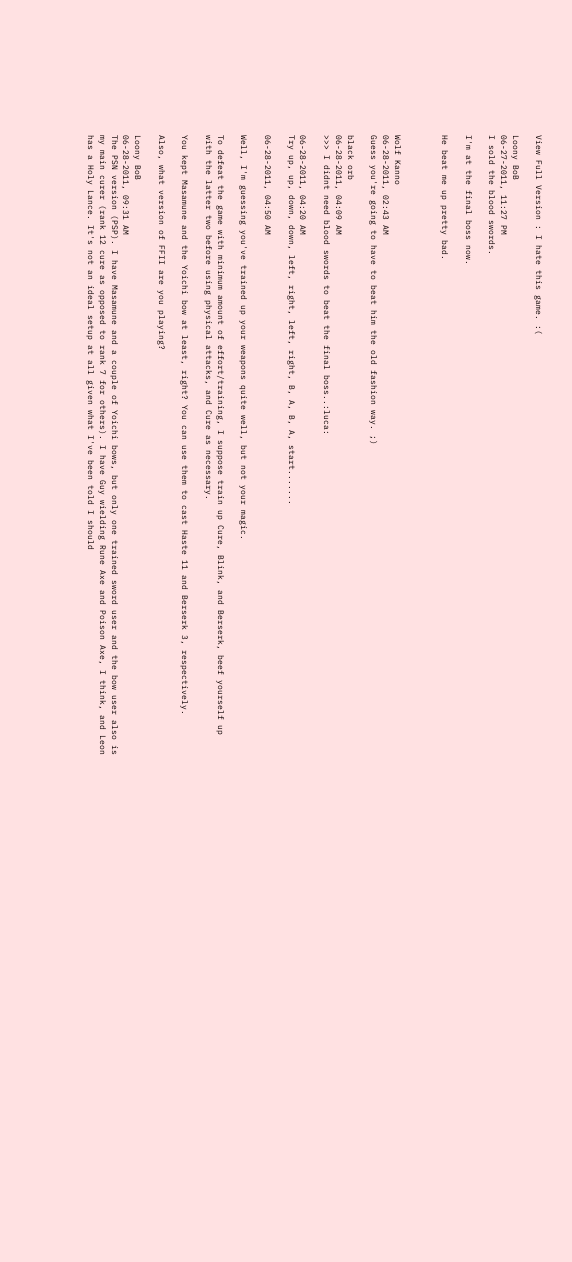View Full Version : I hate this game. :(

Loony BoB
06-27-2011, 11:27 PM
I sold the blood swords.

I'm at the final boss now.

He beat me up pretty bad.



Wolf Kanno
06-28-2011, 02:43 AM
Guess you're going to have to beat him the old fashion way. ;)

black orb
06-28-2011, 04:09 AM
>>> I didnt need blood swords to beat the final boss..:luca:

06-28-2011, 04:20 AM
Try up, up, down, down, left, right, left, right, B, A, B, A, start.......

06-28-2011, 04:50 AM

Well, I'm guessing you've trained up your weapons quite well, but not your magic.

To defeat the game with minimum amount of effort/training, I suppose train up Cure, Blink, and Berserk, beef yourself up with the latter two before using physical attacks, and Cure as necessary.

You kept Masamune and the Yoichi bow at least, right? You can use them to cast Haste 11 and Berserk 3, respectively.

Also, what version of FFII are you playing?

Loony BoB
06-28-2011, 09:31 AM
The PSN version (PSP). I have Masamune and a couple of Yoichi bows, but only one trained sword user and the bow user also is my main curer (rank 12 cure as opposed to rank 7 for others). I have Guy wielding Rune Axe and Poison Axe, I think, and Leon has a Holy Lance. It's not an ideal setup at all given what I've been told I should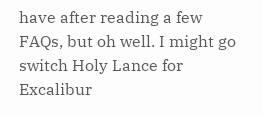have after reading a few FAQs, but oh well. I might go switch Holy Lance for Excalibur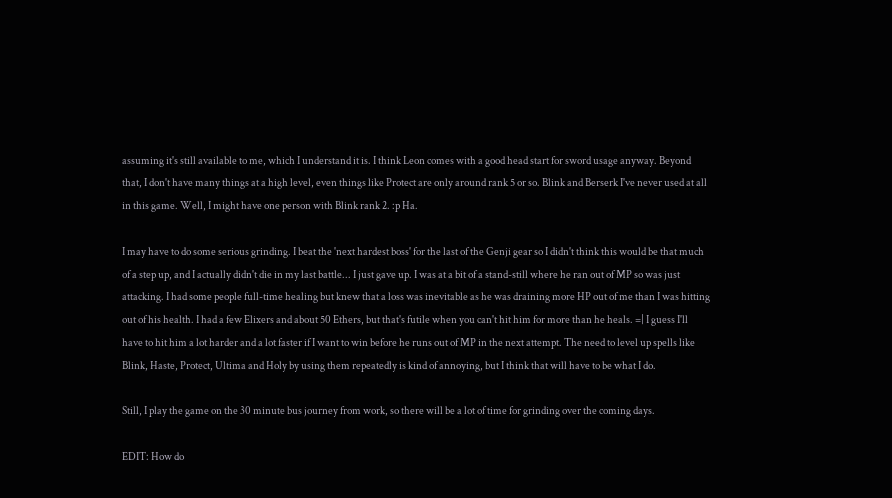assuming it's still available to me, which I understand it is. I think Leon comes with a good head start for sword usage anyway. Beyond that, I don't have many things at a high level, even things like Protect are only around rank 5 or so. Blink and Berserk I've never used at all in this game. Well, I might have one person with Blink rank 2. :p Ha.

I may have to do some serious grinding. I beat the 'next hardest boss' for the last of the Genji gear so I didn't think this would be that much of a step up, and I actually didn't die in my last battle... I just gave up. I was at a bit of a stand-still where he ran out of MP so was just attacking. I had some people full-time healing but knew that a loss was inevitable as he was draining more HP out of me than I was hitting out of his health. I had a few Elixers and about 50 Ethers, but that's futile when you can't hit him for more than he heals. =| I guess I'll have to hit him a lot harder and a lot faster if I want to win before he runs out of MP in the next attempt. The need to level up spells like Blink, Haste, Protect, Ultima and Holy by using them repeatedly is kind of annoying, but I think that will have to be what I do.

Still, I play the game on the 30 minute bus journey from work, so there will be a lot of time for grinding over the coming days.

EDIT: How do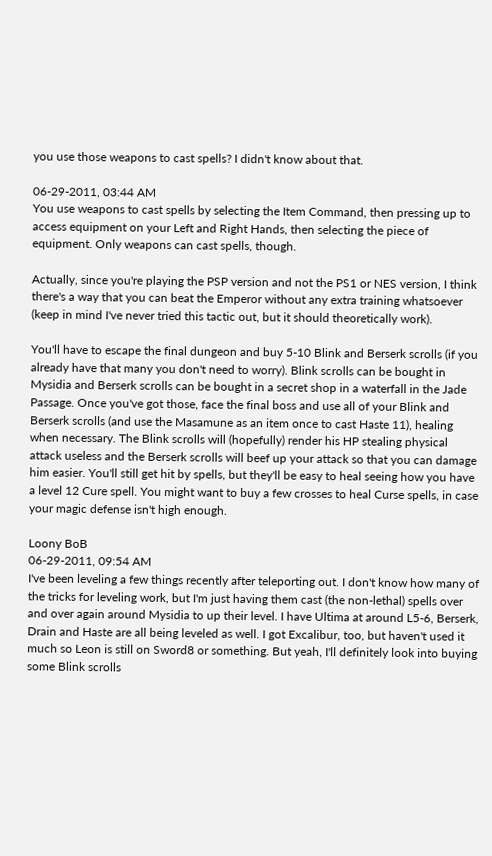you use those weapons to cast spells? I didn't know about that.

06-29-2011, 03:44 AM
You use weapons to cast spells by selecting the Item Command, then pressing up to access equipment on your Left and Right Hands, then selecting the piece of equipment. Only weapons can cast spells, though.

Actually, since you're playing the PSP version and not the PS1 or NES version, I think there's a way that you can beat the Emperor without any extra training whatsoever (keep in mind I've never tried this tactic out, but it should theoretically work).

You'll have to escape the final dungeon and buy 5-10 Blink and Berserk scrolls (if you already have that many you don't need to worry). Blink scrolls can be bought in Mysidia and Berserk scrolls can be bought in a secret shop in a waterfall in the Jade Passage. Once you've got those, face the final boss and use all of your Blink and Berserk scrolls (and use the Masamune as an item once to cast Haste 11), healing when necessary. The Blink scrolls will (hopefully) render his HP stealing physical attack useless and the Berserk scrolls will beef up your attack so that you can damage him easier. You'll still get hit by spells, but they'll be easy to heal seeing how you have a level 12 Cure spell. You might want to buy a few crosses to heal Curse spells, in case your magic defense isn't high enough.

Loony BoB
06-29-2011, 09:54 AM
I've been leveling a few things recently after teleporting out. I don't know how many of the tricks for leveling work, but I'm just having them cast (the non-lethal) spells over and over again around Mysidia to up their level. I have Ultima at around L5-6, Berserk, Drain and Haste are all being leveled as well. I got Excalibur, too, but haven't used it much so Leon is still on Sword8 or something. But yeah, I'll definitely look into buying some Blink scrolls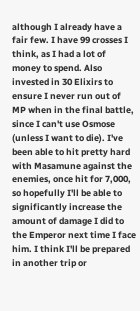although I already have a fair few. I have 99 crosses I think, as I had a lot of money to spend. Also invested in 30 Elixirs to ensure I never run out of MP when in the final battle, since I can't use Osmose (unless I want to die). I've been able to hit pretty hard with Masamune against the enemies, once hit for 7,000, so hopefully I'll be able to significantly increase the amount of damage I did to the Emperor next time I face him. I think I'll be prepared in another trip or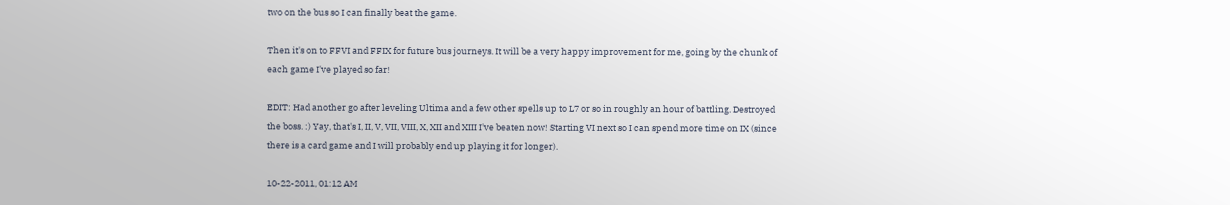two on the bus so I can finally beat the game.

Then it's on to FFVI and FFIX for future bus journeys. It will be a very happy improvement for me, going by the chunk of each game I've played so far!

EDIT: Had another go after leveling Ultima and a few other spells up to L7 or so in roughly an hour of battling. Destroyed the boss. :) Yay, that's I, II, V, VII, VIII, X, XII and XIII I've beaten now! Starting VI next so I can spend more time on IX (since there is a card game and I will probably end up playing it for longer).

10-22-2011, 01:12 AM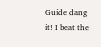Guide dang it! I beat the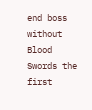end boss without Blood Swords the first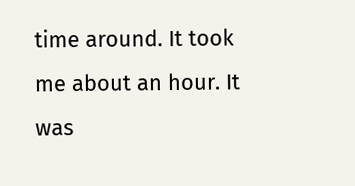time around. It took me about an hour. It was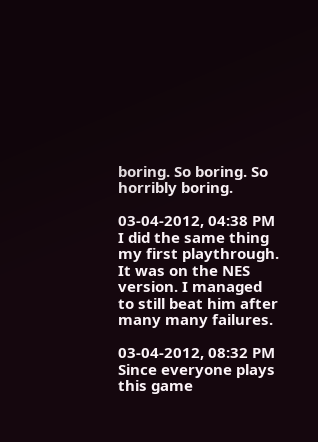boring. So boring. So horribly boring.

03-04-2012, 04:38 PM
I did the same thing my first playthrough. It was on the NES version. I managed to still beat him after many many failures.

03-04-2012, 08:32 PM
Since everyone plays this game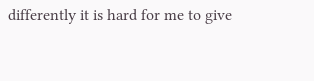differently it is hard for me to give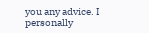you any advice. I personally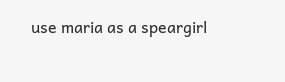use maria as a speargirl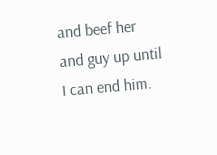and beef her and guy up until I can end him.